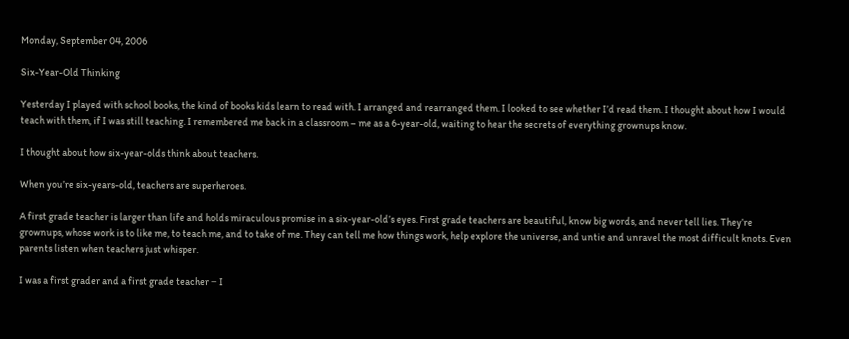Monday, September 04, 2006

Six-Year-Old Thinking

Yesterday I played with school books, the kind of books kids learn to read with. I arranged and rearranged them. I looked to see whether I’d read them. I thought about how I would teach with them, if I was still teaching. I remembered me back in a classroom – me as a 6-year-old, waiting to hear the secrets of everything grownups know.

I thought about how six-year-olds think about teachers.

When you’re six-years-old, teachers are superheroes.

A first grade teacher is larger than life and holds miraculous promise in a six-year-old’s eyes. First grade teachers are beautiful, know big words, and never tell lies. They’re grownups, whose work is to like me, to teach me, and to take of me. They can tell me how things work, help explore the universe, and untie and unravel the most difficult knots. Even parents listen when teachers just whisper.

I was a first grader and a first grade teacher − I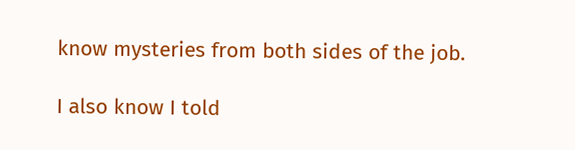know mysteries from both sides of the job.

I also know I told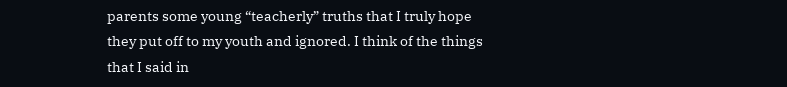parents some young “teacherly” truths that I truly hope they put off to my youth and ignored. I think of the things that I said in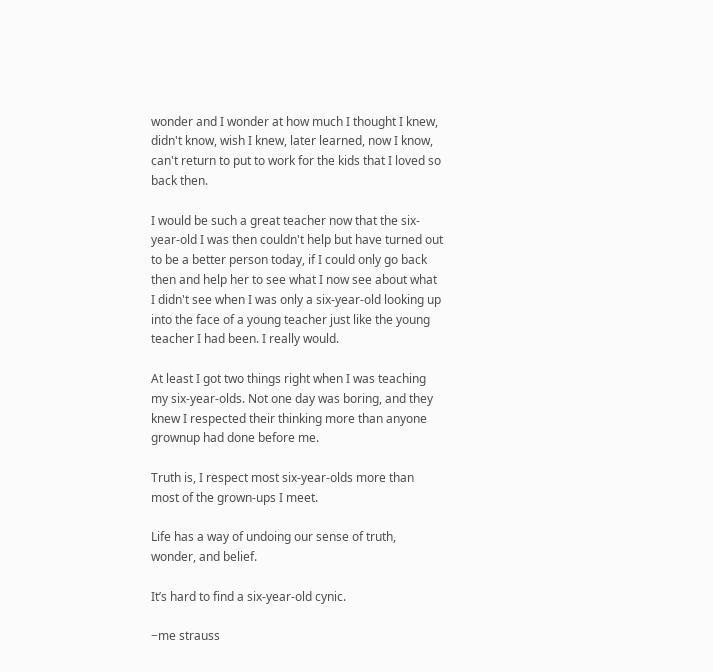wonder and I wonder at how much I thought I knew, didn't know, wish I knew, later learned, now I know, can't return to put to work for the kids that I loved so back then.

I would be such a great teacher now that the six-year-old I was then couldn't help but have turned out to be a better person today, if I could only go back then and help her to see what I now see about what I didn't see when I was only a six-year-old looking up into the face of a young teacher just like the young teacher I had been. I really would.

At least I got two things right when I was teaching my six-year-olds. Not one day was boring, and they knew I respected their thinking more than anyone grownup had done before me.

Truth is, I respect most six-year-olds more than most of the grown-ups I meet.

Life has a way of undoing our sense of truth, wonder, and belief.

It’s hard to find a six-year-old cynic.

−me strauss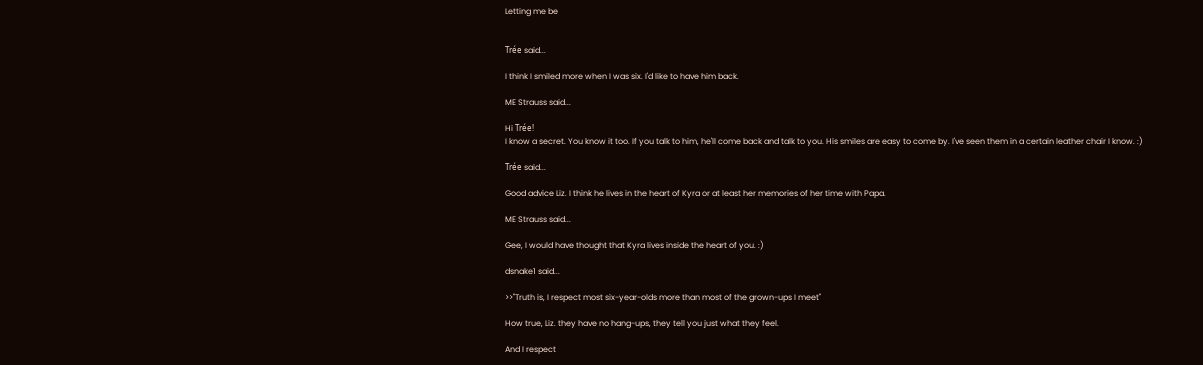Letting me be


Trée said...

I think I smiled more when I was six. I'd like to have him back.

ME Strauss said...

Hi Trée!
I know a secret. You know it too. If you talk to him, he'll come back and talk to you. His smiles are easy to come by. I've seen them in a certain leather chair I know. :)

Trée said...

Good advice Liz. I think he lives in the heart of Kyra or at least her memories of her time with Papa.

ME Strauss said...

Gee, I would have thought that Kyra lives inside the heart of you. :)

dsnake1 said...

>>"Truth is, I respect most six-year-olds more than most of the grown-ups I meet"

How true, Liz. they have no hang-ups, they tell you just what they feel.

And I respect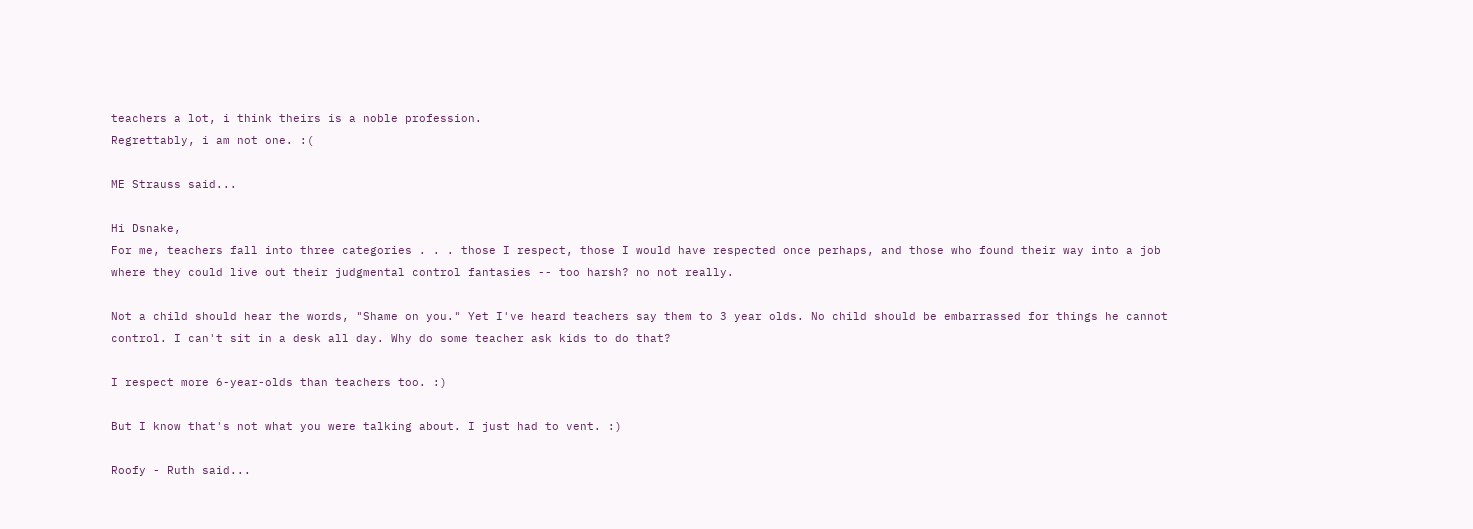teachers a lot, i think theirs is a noble profession.
Regrettably, i am not one. :(

ME Strauss said...

Hi Dsnake,
For me, teachers fall into three categories . . . those I respect, those I would have respected once perhaps, and those who found their way into a job where they could live out their judgmental control fantasies -- too harsh? no not really.

Not a child should hear the words, "Shame on you." Yet I've heard teachers say them to 3 year olds. No child should be embarrassed for things he cannot control. I can't sit in a desk all day. Why do some teacher ask kids to do that?

I respect more 6-year-olds than teachers too. :)

But I know that's not what you were talking about. I just had to vent. :)

Roofy - Ruth said...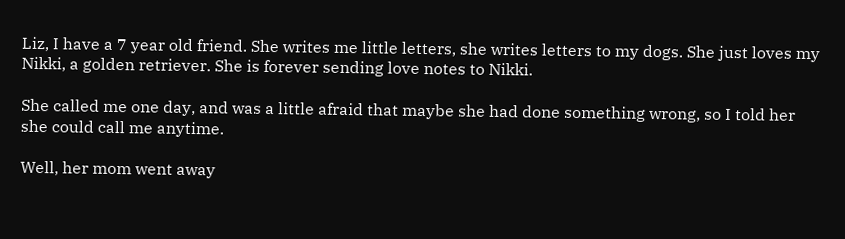Liz, I have a 7 year old friend. She writes me little letters, she writes letters to my dogs. She just loves my Nikki, a golden retriever. She is forever sending love notes to Nikki.

She called me one day, and was a little afraid that maybe she had done something wrong, so I told her she could call me anytime.

Well, her mom went away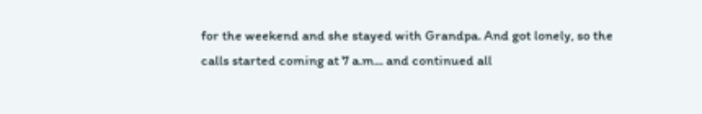for the weekend and she stayed with Grandpa. And got lonely, so the calls started coming at 7 a.m... and continued all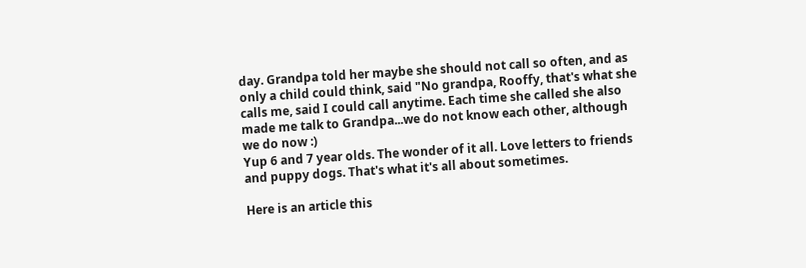day. Grandpa told her maybe she should not call so often, and as only a child could think, said "No grandpa, Rooffy, that's what she calls me, said I could call anytime. Each time she called she also made me talk to Grandpa...we do not know each other, although we do now :)
Yup 6 and 7 year olds. The wonder of it all. Love letters to friends and puppy dogs. That's what it's all about sometimes.

Here is an article this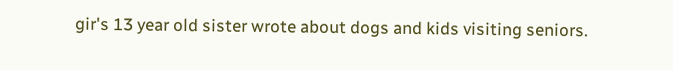gir's 13 year old sister wrote about dogs and kids visiting seniors.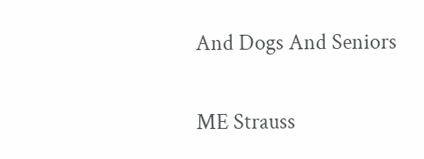And Dogs And Seniors

ME Strauss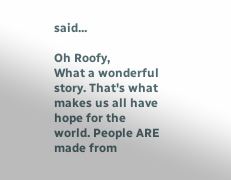said...

Oh Roofy,
What a wonderful story. That's what makes us all have hope for the world. People ARE made from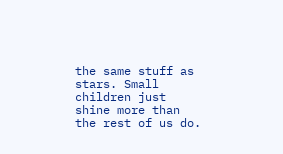the same stuff as stars. Small children just shine more than the rest of us do.